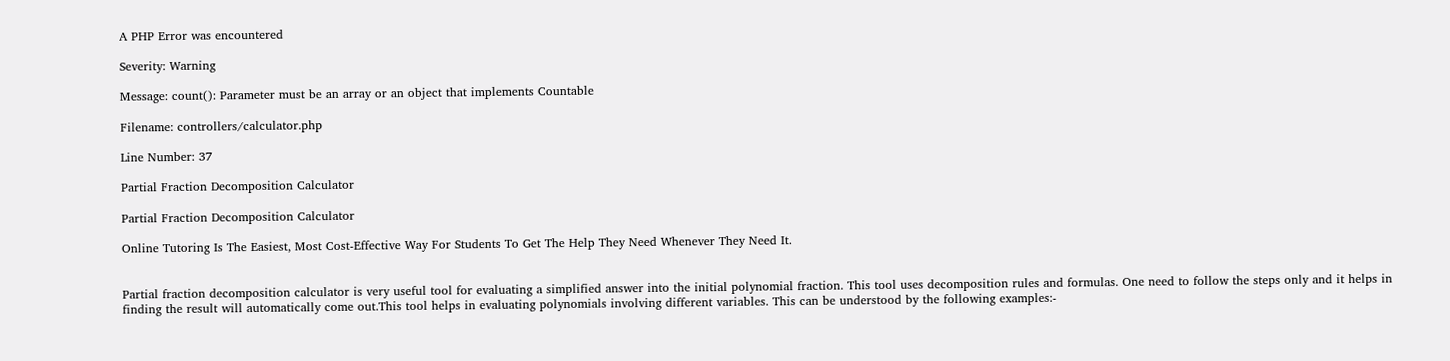A PHP Error was encountered

Severity: Warning

Message: count(): Parameter must be an array or an object that implements Countable

Filename: controllers/calculator.php

Line Number: 37

Partial Fraction Decomposition Calculator

Partial Fraction Decomposition Calculator

Online Tutoring Is The Easiest, Most Cost-Effective Way For Students To Get The Help They Need Whenever They Need It.


Partial fraction decomposition calculator is very useful tool for evaluating a simplified answer into the initial polynomial fraction. This tool uses decomposition rules and formulas. One need to follow the steps only and it helps in finding the result will automatically come out.This tool helps in evaluating polynomials involving different variables. This can be understood by the following examples:-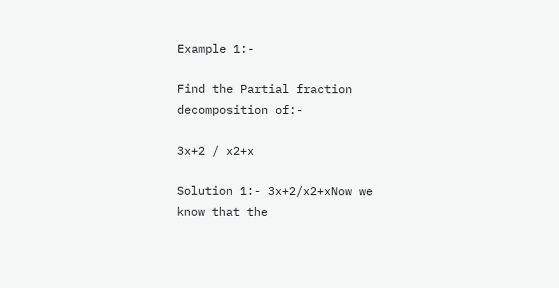Example 1:-

Find the Partial fraction decomposition of:-

3x+2 / x2+x

Solution 1:- 3x+2/x2+xNow we know that the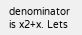denominator is x2+x. Lets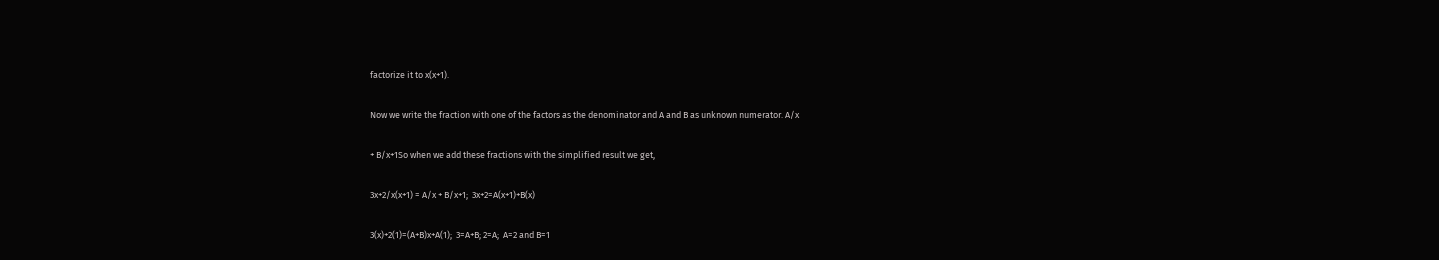factorize it to x(x+1).

Now we write the fraction with one of the factors as the denominator and A and B as unknown numerator. A/x

+ B/x+1So when we add these fractions with the simplified result we get,

3x+2/x(x+1) = A/x + B/x+1;  3x+2=A(x+1)+B(x)

3(x)+2(1)=(A+B)x+A(1);  3=A+B; 2=A;  A=2 and B=1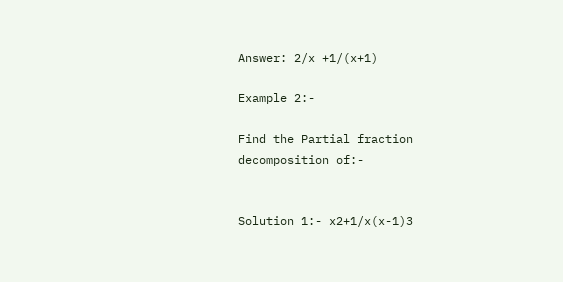Answer: 2/x +1/(x+1)

Example 2:-

Find the Partial fraction decomposition of:-


Solution 1:- x2+1/x(x-1)3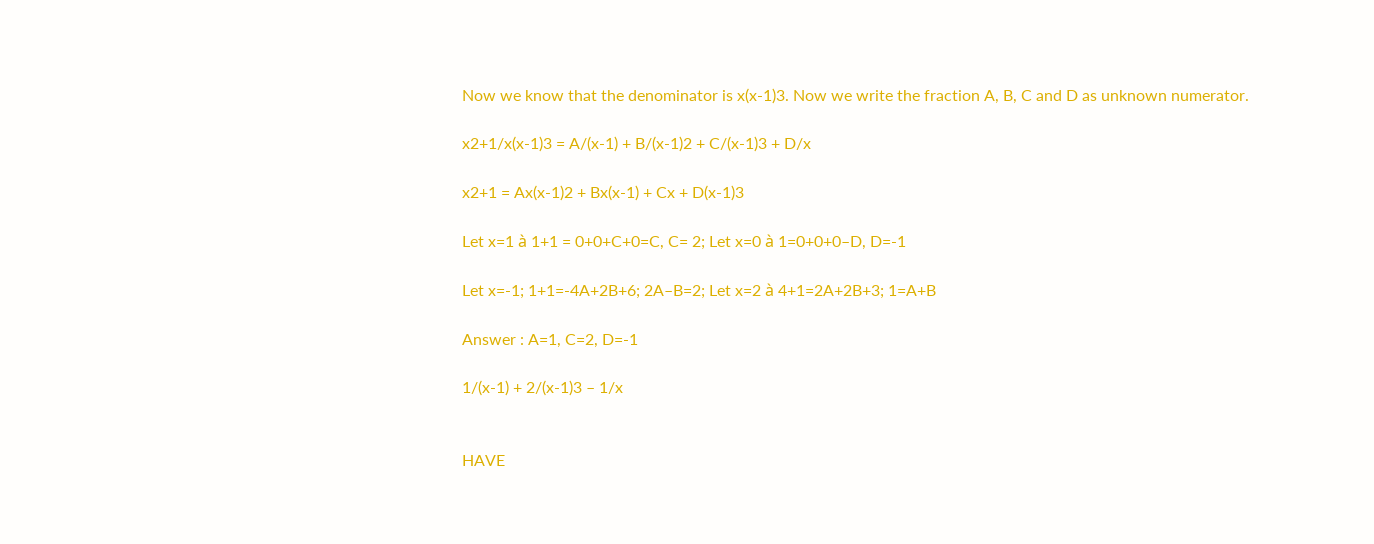Now we know that the denominator is x(x-1)3. Now we write the fraction A, B, C and D as unknown numerator.

x2+1/x(x-1)3 = A/(x-1) + B/(x-1)2 + C/(x-1)3 + D/x

x2+1 = Ax(x-1)2 + Bx(x-1) + Cx + D(x-1)3

Let x=1 à 1+1 = 0+0+C+0=C, C= 2; Let x=0 à 1=0+0+0–D, D=-1

Let x=-1; 1+1=-4A+2B+6; 2A–B=2; Let x=2 à 4+1=2A+2B+3; 1=A+B

Answer : A=1, C=2, D=-1

1/(x-1) + 2/(x-1)3 – 1/x


HAVE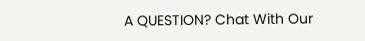A QUESTION? Chat With Our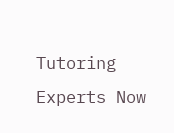Tutoring Experts Now